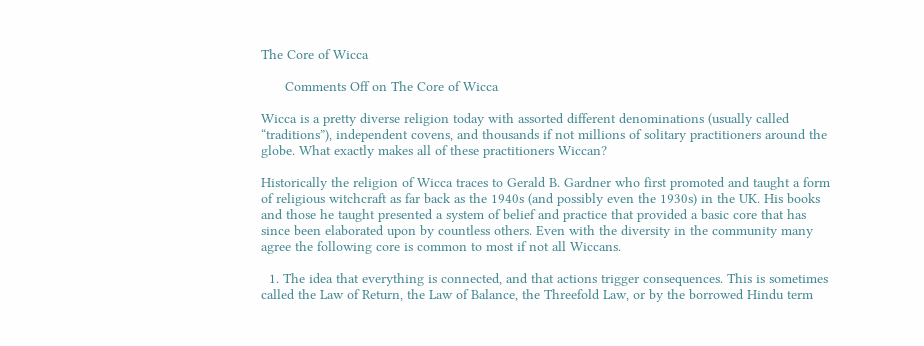The Core of Wicca

      Comments Off on The Core of Wicca

Wicca is a pretty diverse religion today with assorted different denominations (usually called “traditions”), independent covens, and thousands if not millions of solitary practitioners around the globe. What exactly makes all of these practitioners Wiccan?

Historically the religion of Wicca traces to Gerald B. Gardner who first promoted and taught a form of religious witchcraft as far back as the 1940s (and possibly even the 1930s) in the UK. His books and those he taught presented a system of belief and practice that provided a basic core that has since been elaborated upon by countless others. Even with the diversity in the community many agree the following core is common to most if not all Wiccans.

  1. The idea that everything is connected, and that actions trigger consequences. This is sometimes called the Law of Return, the Law of Balance, the Threefold Law, or by the borrowed Hindu term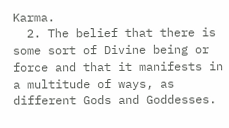Karma.
  2. The belief that there is some sort of Divine being or force and that it manifests in a multitude of ways, as different Gods and Goddesses.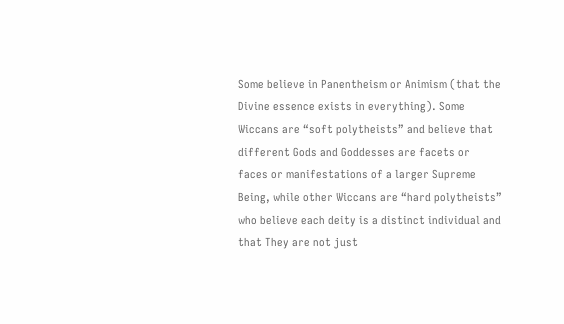Some believe in Panentheism or Animism (that the Divine essence exists in everything). Some Wiccans are “soft polytheists” and believe that different Gods and Goddesses are facets or faces or manifestations of a larger Supreme Being, while other Wiccans are “hard polytheists” who believe each deity is a distinct individual and that They are not just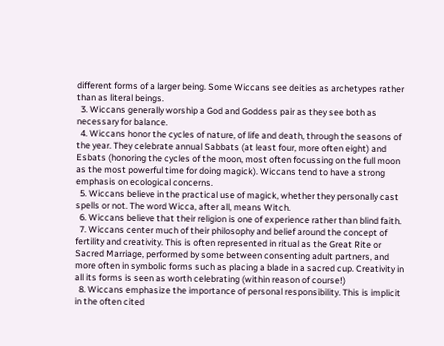different forms of a larger being. Some Wiccans see deities as archetypes rather than as literal beings.
  3. Wiccans generally worship a God and Goddess pair as they see both as necessary for balance.
  4. Wiccans honor the cycles of nature, of life and death, through the seasons of the year. They celebrate annual Sabbats (at least four, more often eight) and Esbats (honoring the cycles of the moon, most often focussing on the full moon as the most powerful time for doing magick). Wiccans tend to have a strong emphasis on ecological concerns.
  5. Wiccans believe in the practical use of magick, whether they personally cast spells or not. The word Wicca, after all, means Witch.
  6. Wiccans believe that their religion is one of experience rather than blind faith.
  7. Wiccans center much of their philosophy and belief around the concept of fertility and creativity. This is often represented in ritual as the Great Rite or Sacred Marriage, performed by some between consenting adult partners, and more often in symbolic forms such as placing a blade in a sacred cup. Creativity in all its forms is seen as worth celebrating (within reason of course!)
  8. Wiccans emphasize the importance of personal responsibility. This is implicit in the often cited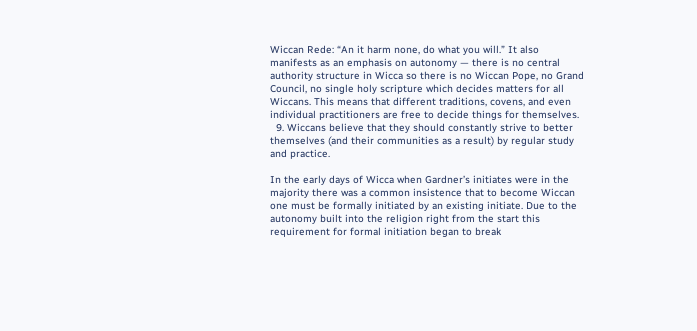Wiccan Rede: “An it harm none, do what you will.” It also manifests as an emphasis on autonomy — there is no central authority structure in Wicca so there is no Wiccan Pope, no Grand Council, no single holy scripture which decides matters for all Wiccans. This means that different traditions, covens, and even individual practitioners are free to decide things for themselves.
  9. Wiccans believe that they should constantly strive to better themselves (and their communities as a result) by regular study and practice.

In the early days of Wicca when Gardner’s initiates were in the majority there was a common insistence that to become Wiccan one must be formally initiated by an existing initiate. Due to the autonomy built into the religion right from the start this requirement for formal initiation began to break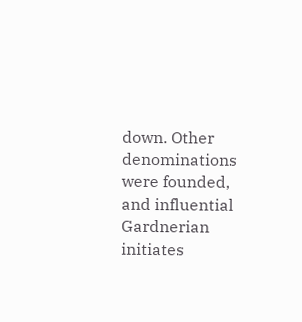down. Other denominations were founded, and influential Gardnerian initiates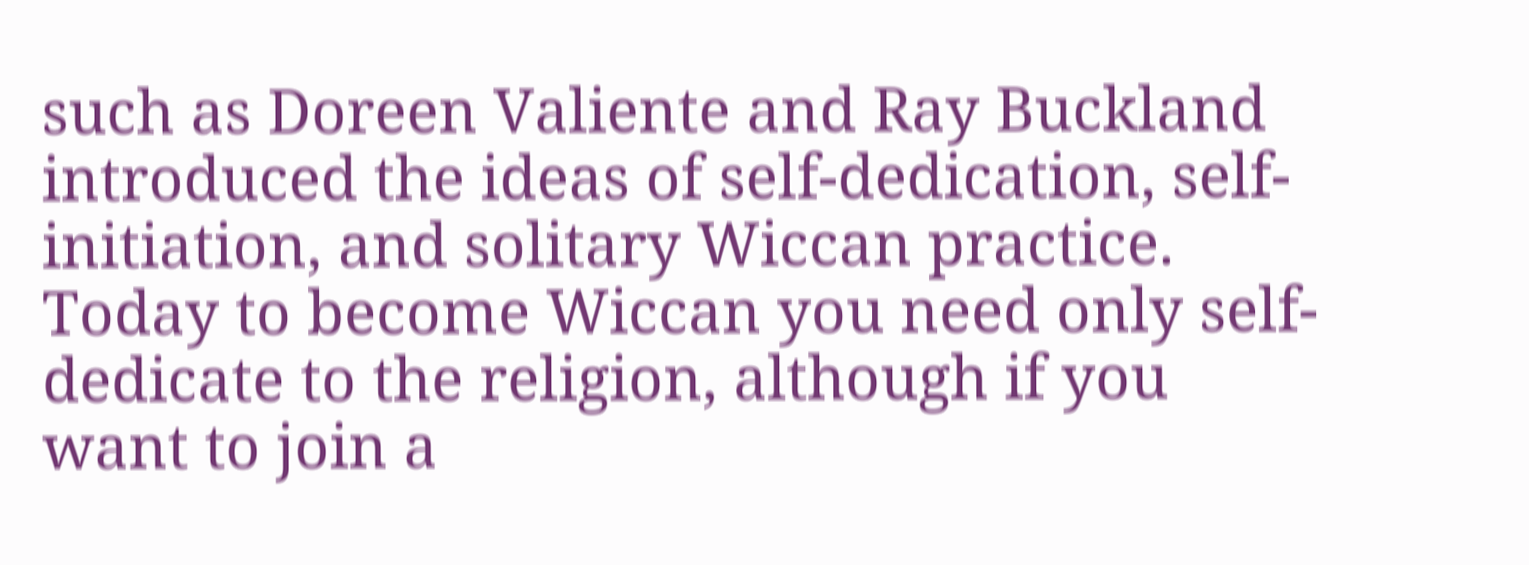such as Doreen Valiente and Ray Buckland introduced the ideas of self-dedication, self-initiation, and solitary Wiccan practice. Today to become Wiccan you need only self-dedicate to the religion, although if you want to join a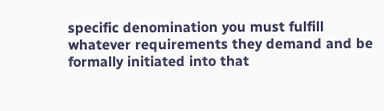specific denomination you must fulfill whatever requirements they demand and be formally initiated into that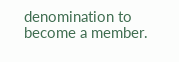denomination to become a member.